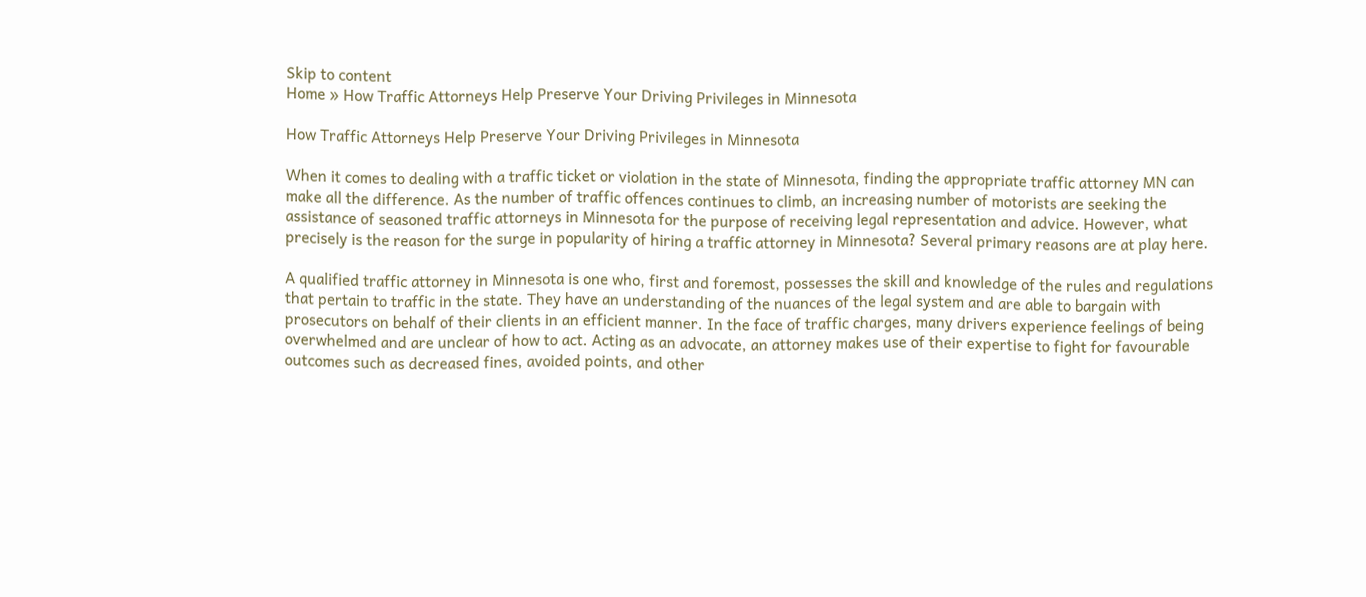Skip to content
Home » How Traffic Attorneys Help Preserve Your Driving Privileges in Minnesota

How Traffic Attorneys Help Preserve Your Driving Privileges in Minnesota

When it comes to dealing with a traffic ticket or violation in the state of Minnesota, finding the appropriate traffic attorney MN can make all the difference. As the number of traffic offences continues to climb, an increasing number of motorists are seeking the assistance of seasoned traffic attorneys in Minnesota for the purpose of receiving legal representation and advice. However, what precisely is the reason for the surge in popularity of hiring a traffic attorney in Minnesota? Several primary reasons are at play here.

A qualified traffic attorney in Minnesota is one who, first and foremost, possesses the skill and knowledge of the rules and regulations that pertain to traffic in the state. They have an understanding of the nuances of the legal system and are able to bargain with prosecutors on behalf of their clients in an efficient manner. In the face of traffic charges, many drivers experience feelings of being overwhelmed and are unclear of how to act. Acting as an advocate, an attorney makes use of their expertise to fight for favourable outcomes such as decreased fines, avoided points, and other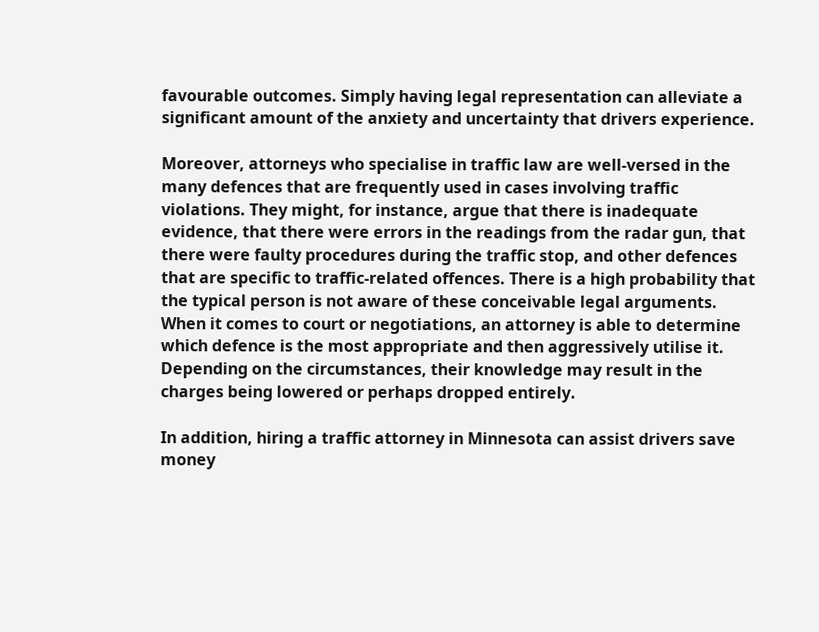favourable outcomes. Simply having legal representation can alleviate a significant amount of the anxiety and uncertainty that drivers experience.

Moreover, attorneys who specialise in traffic law are well-versed in the many defences that are frequently used in cases involving traffic violations. They might, for instance, argue that there is inadequate evidence, that there were errors in the readings from the radar gun, that there were faulty procedures during the traffic stop, and other defences that are specific to traffic-related offences. There is a high probability that the typical person is not aware of these conceivable legal arguments. When it comes to court or negotiations, an attorney is able to determine which defence is the most appropriate and then aggressively utilise it. Depending on the circumstances, their knowledge may result in the charges being lowered or perhaps dropped entirely.

In addition, hiring a traffic attorney in Minnesota can assist drivers save money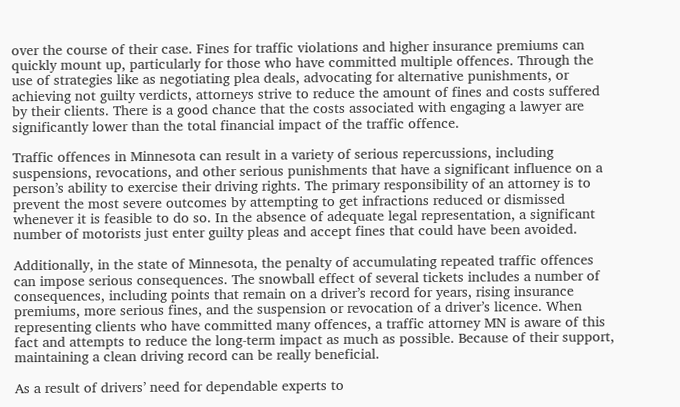over the course of their case. Fines for traffic violations and higher insurance premiums can quickly mount up, particularly for those who have committed multiple offences. Through the use of strategies like as negotiating plea deals, advocating for alternative punishments, or achieving not guilty verdicts, attorneys strive to reduce the amount of fines and costs suffered by their clients. There is a good chance that the costs associated with engaging a lawyer are significantly lower than the total financial impact of the traffic offence.

Traffic offences in Minnesota can result in a variety of serious repercussions, including suspensions, revocations, and other serious punishments that have a significant influence on a person’s ability to exercise their driving rights. The primary responsibility of an attorney is to prevent the most severe outcomes by attempting to get infractions reduced or dismissed whenever it is feasible to do so. In the absence of adequate legal representation, a significant number of motorists just enter guilty pleas and accept fines that could have been avoided.

Additionally, in the state of Minnesota, the penalty of accumulating repeated traffic offences can impose serious consequences. The snowball effect of several tickets includes a number of consequences, including points that remain on a driver’s record for years, rising insurance premiums, more serious fines, and the suspension or revocation of a driver’s licence. When representing clients who have committed many offences, a traffic attorney MN is aware of this fact and attempts to reduce the long-term impact as much as possible. Because of their support, maintaining a clean driving record can be really beneficial.

As a result of drivers’ need for dependable experts to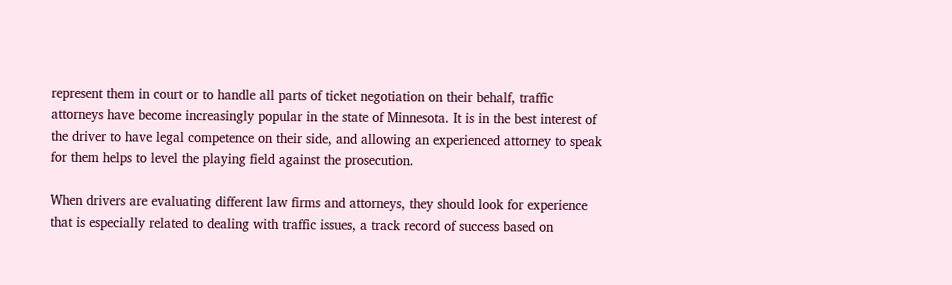represent them in court or to handle all parts of ticket negotiation on their behalf, traffic attorneys have become increasingly popular in the state of Minnesota. It is in the best interest of the driver to have legal competence on their side, and allowing an experienced attorney to speak for them helps to level the playing field against the prosecution.

When drivers are evaluating different law firms and attorneys, they should look for experience that is especially related to dealing with traffic issues, a track record of success based on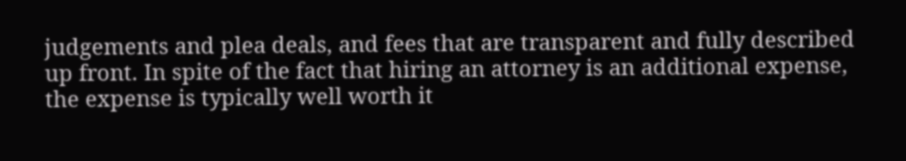judgements and plea deals, and fees that are transparent and fully described up front. In spite of the fact that hiring an attorney is an additional expense, the expense is typically well worth it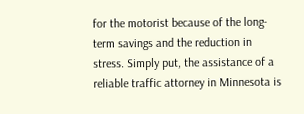for the motorist because of the long-term savings and the reduction in stress. Simply put, the assistance of a reliable traffic attorney in Minnesota is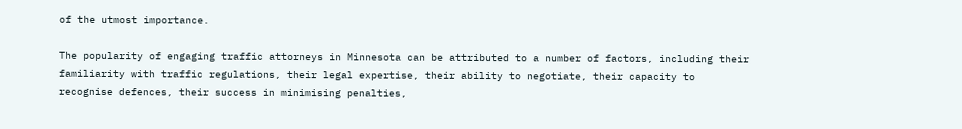of the utmost importance.

The popularity of engaging traffic attorneys in Minnesota can be attributed to a number of factors, including their familiarity with traffic regulations, their legal expertise, their ability to negotiate, their capacity to recognise defences, their success in minimising penalties,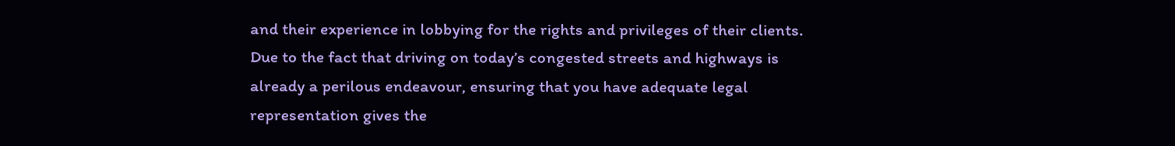and their experience in lobbying for the rights and privileges of their clients. Due to the fact that driving on today’s congested streets and highways is already a perilous endeavour, ensuring that you have adequate legal representation gives the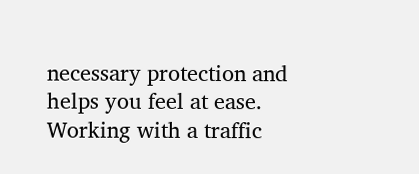necessary protection and helps you feel at ease. Working with a traffic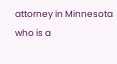attorney in Minnesota who is a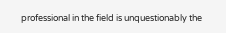professional in the field is unquestionably the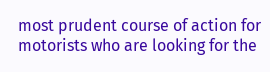most prudent course of action for motorists who are looking for the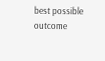best possible outcome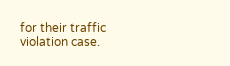for their traffic violation case.